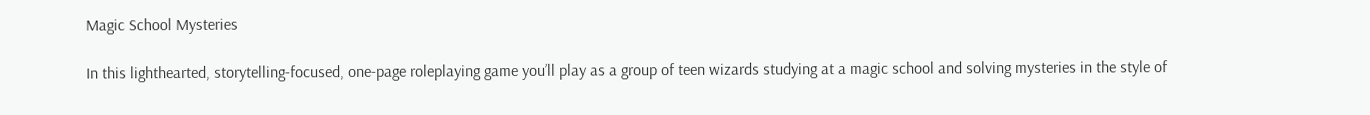Magic School Mysteries

In this lighthearted, storytelling-focused, one-page roleplaying game you’ll play as a group of teen wizards studying at a magic school and solving mysteries in the style of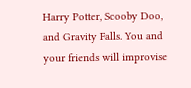Harry Potter, Scooby Doo, and Gravity Falls. You and your friends will improvise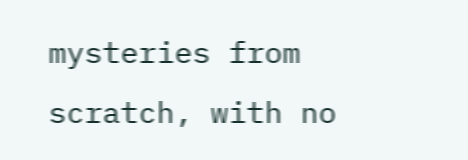mysteries from scratch, with no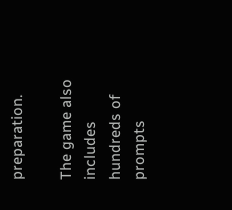preparation.

The game also includes hundreds of prompts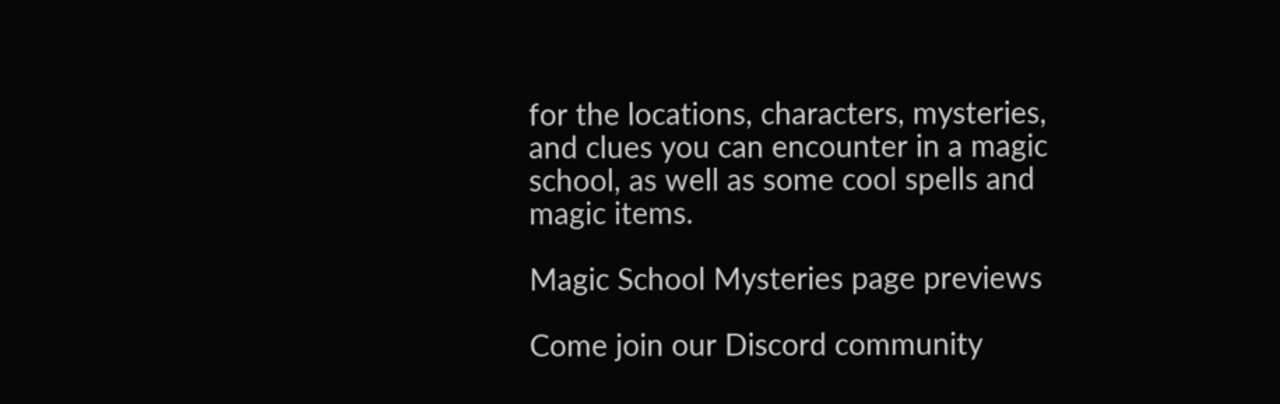for the locations, characters, mysteries, and clues you can encounter in a magic school, as well as some cool spells and magic items.

Magic School Mysteries page previews

Come join our Discord community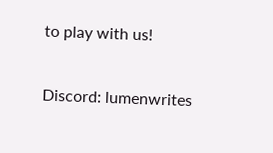to play with us!

Discord: lumenwrites